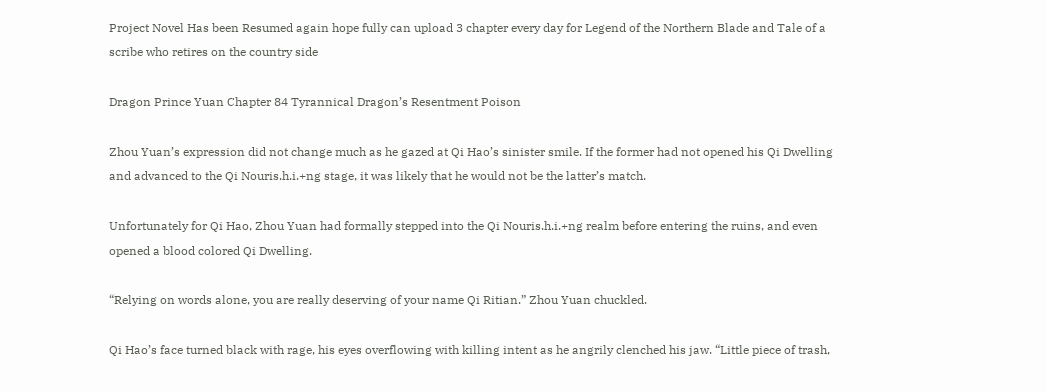Project Novel Has been Resumed again hope fully can upload 3 chapter every day for Legend of the Northern Blade and Tale of a scribe who retires on the country side

Dragon Prince Yuan Chapter 84 Tyrannical Dragon’s Resentment Poison

Zhou Yuan’s expression did not change much as he gazed at Qi Hao’s sinister smile. If the former had not opened his Qi Dwelling and advanced to the Qi Nouris.h.i.+ng stage, it was likely that he would not be the latter’s match.

Unfortunately for Qi Hao, Zhou Yuan had formally stepped into the Qi Nouris.h.i.+ng realm before entering the ruins, and even opened a blood colored Qi Dwelling.

“Relying on words alone, you are really deserving of your name Qi Ritian.” Zhou Yuan chuckled.

Qi Hao’s face turned black with rage, his eyes overflowing with killing intent as he angrily clenched his jaw. “Little piece of trash,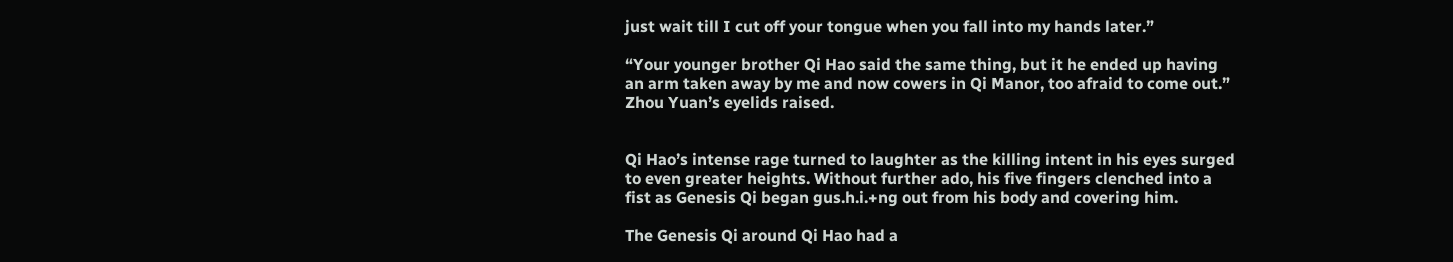just wait till I cut off your tongue when you fall into my hands later.”

“Your younger brother Qi Hao said the same thing, but it he ended up having an arm taken away by me and now cowers in Qi Manor, too afraid to come out.” Zhou Yuan’s eyelids raised.


Qi Hao’s intense rage turned to laughter as the killing intent in his eyes surged to even greater heights. Without further ado, his five fingers clenched into a fist as Genesis Qi began gus.h.i.+ng out from his body and covering him.

The Genesis Qi around Qi Hao had a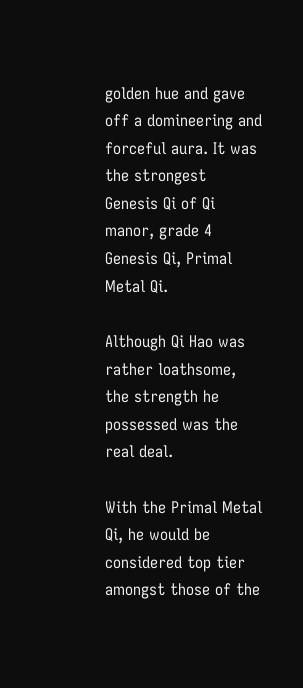golden hue and gave off a domineering and forceful aura. It was the strongest Genesis Qi of Qi manor, grade 4 Genesis Qi, Primal Metal Qi.

Although Qi Hao was rather loathsome, the strength he possessed was the real deal.

With the Primal Metal Qi, he would be considered top tier amongst those of the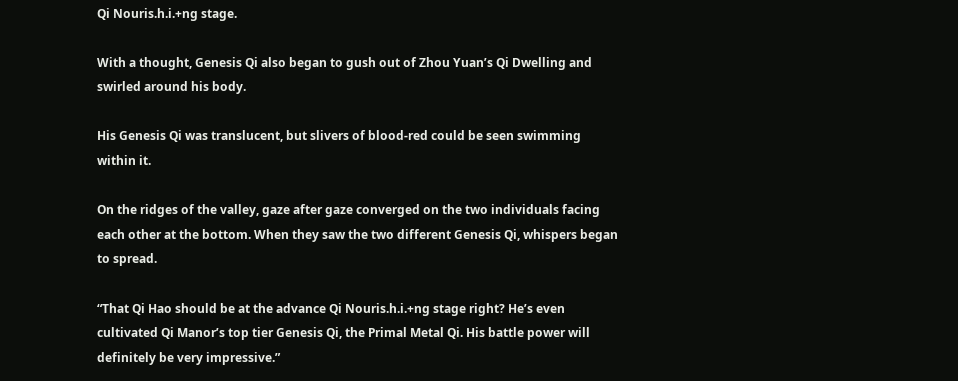Qi Nouris.h.i.+ng stage.

With a thought, Genesis Qi also began to gush out of Zhou Yuan’s Qi Dwelling and swirled around his body.

His Genesis Qi was translucent, but slivers of blood-red could be seen swimming within it.

On the ridges of the valley, gaze after gaze converged on the two individuals facing each other at the bottom. When they saw the two different Genesis Qi, whispers began to spread.

“That Qi Hao should be at the advance Qi Nouris.h.i.+ng stage right? He’s even cultivated Qi Manor’s top tier Genesis Qi, the Primal Metal Qi. His battle power will definitely be very impressive.”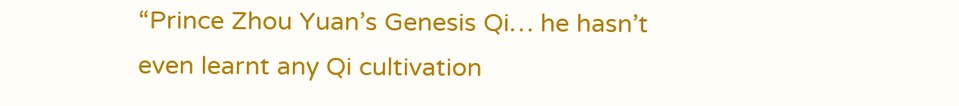“Prince Zhou Yuan’s Genesis Qi… he hasn’t even learnt any Qi cultivation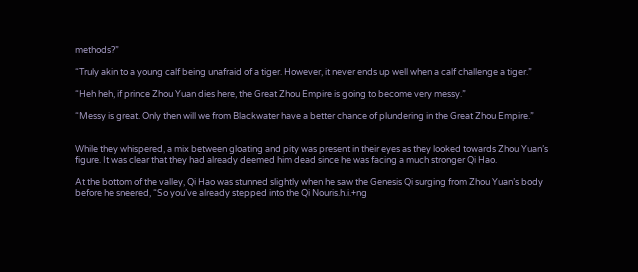methods?”

“Truly akin to a young calf being unafraid of a tiger. However, it never ends up well when a calf challenge a tiger.”

“Heh heh, if prince Zhou Yuan dies here, the Great Zhou Empire is going to become very messy.”

“Messy is great. Only then will we from Blackwater have a better chance of plundering in the Great Zhou Empire.”


While they whispered, a mix between gloating and pity was present in their eyes as they looked towards Zhou Yuan’s figure. It was clear that they had already deemed him dead since he was facing a much stronger Qi Hao.

At the bottom of the valley, Qi Hao was stunned slightly when he saw the Genesis Qi surging from Zhou Yuan’s body before he sneered, “So you’ve already stepped into the Qi Nouris.h.i.+ng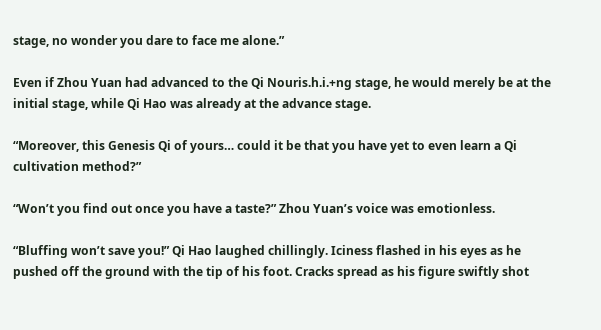stage, no wonder you dare to face me alone.”

Even if Zhou Yuan had advanced to the Qi Nouris.h.i.+ng stage, he would merely be at the initial stage, while Qi Hao was already at the advance stage.

“Moreover, this Genesis Qi of yours… could it be that you have yet to even learn a Qi cultivation method?”

“Won’t you find out once you have a taste?” Zhou Yuan’s voice was emotionless.

“Bluffing won’t save you!” Qi Hao laughed chillingly. Iciness flashed in his eyes as he pushed off the ground with the tip of his foot. Cracks spread as his figure swiftly shot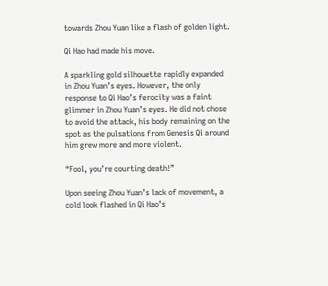towards Zhou Yuan like a flash of golden light.

Qi Hao had made his move.

A sparkling gold silhouette rapidly expanded in Zhou Yuan’s eyes. However, the only response to Qi Hao’s ferocity was a faint glimmer in Zhou Yuan’s eyes. He did not chose to avoid the attack, his body remaining on the spot as the pulsations from Genesis Qi around him grew more and more violent.

“Fool, you’re courting death!”

Upon seeing Zhou Yuan’s lack of movement, a cold look flashed in Qi Hao’s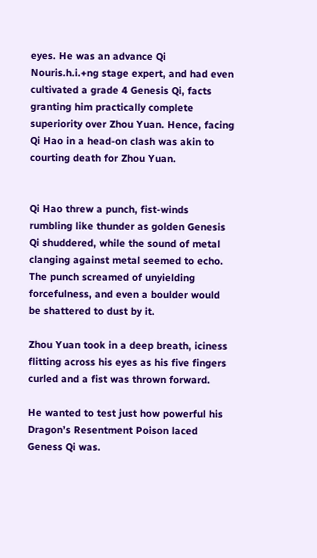eyes. He was an advance Qi Nouris.h.i.+ng stage expert, and had even cultivated a grade 4 Genesis Qi, facts granting him practically complete superiority over Zhou Yuan. Hence, facing Qi Hao in a head-on clash was akin to courting death for Zhou Yuan.


Qi Hao threw a punch, fist-winds rumbling like thunder as golden Genesis Qi shuddered, while the sound of metal clanging against metal seemed to echo. The punch screamed of unyielding forcefulness, and even a boulder would be shattered to dust by it.

Zhou Yuan took in a deep breath, iciness flitting across his eyes as his five fingers curled and a fist was thrown forward.

He wanted to test just how powerful his Dragon’s Resentment Poison laced Geness Qi was.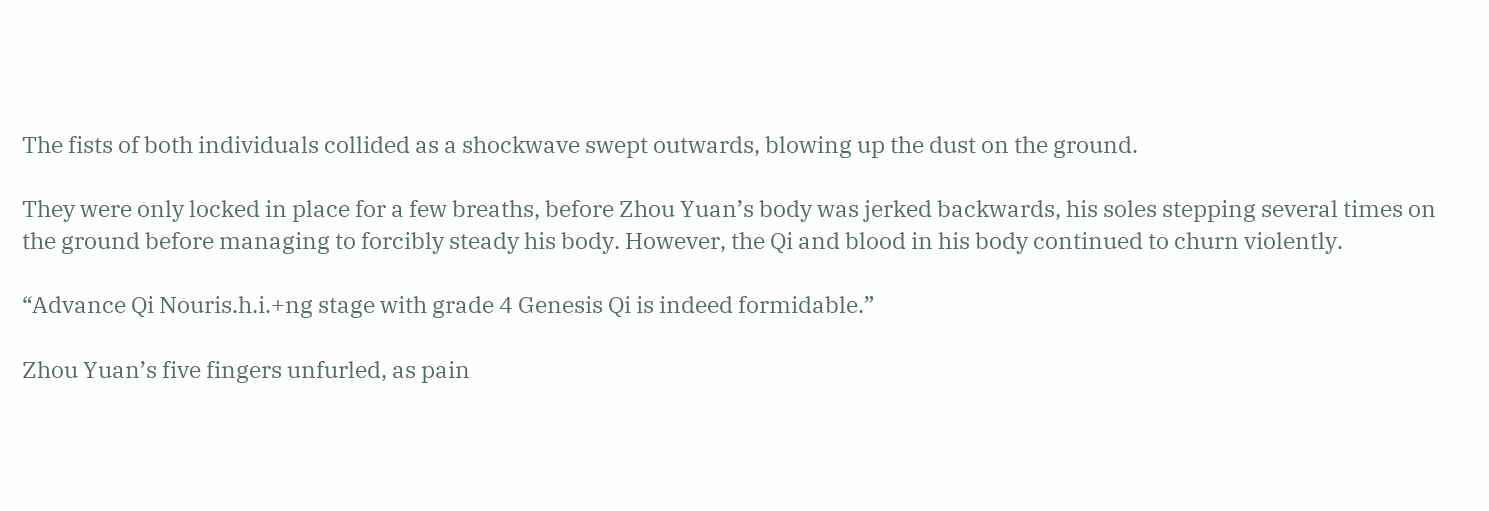The fists of both individuals collided as a shockwave swept outwards, blowing up the dust on the ground.

They were only locked in place for a few breaths, before Zhou Yuan’s body was jerked backwards, his soles stepping several times on the ground before managing to forcibly steady his body. However, the Qi and blood in his body continued to churn violently.

“Advance Qi Nouris.h.i.+ng stage with grade 4 Genesis Qi is indeed formidable.”

Zhou Yuan’s five fingers unfurled, as pain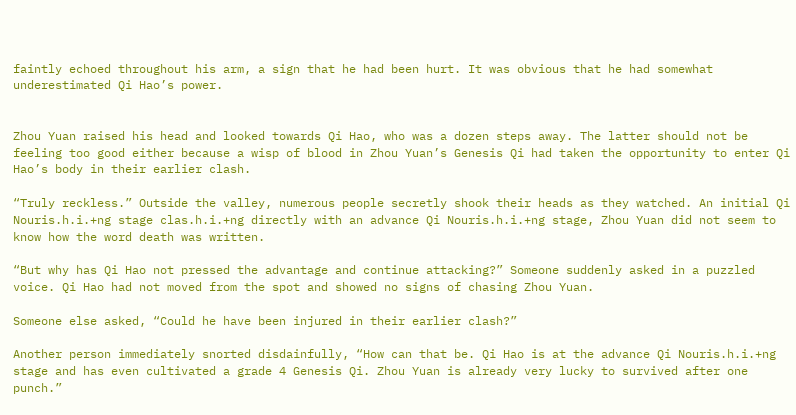faintly echoed throughout his arm, a sign that he had been hurt. It was obvious that he had somewhat underestimated Qi Hao’s power.


Zhou Yuan raised his head and looked towards Qi Hao, who was a dozen steps away. The latter should not be feeling too good either because a wisp of blood in Zhou Yuan’s Genesis Qi had taken the opportunity to enter Qi Hao’s body in their earlier clash.

“Truly reckless.” Outside the valley, numerous people secretly shook their heads as they watched. An initial Qi Nouris.h.i.+ng stage clas.h.i.+ng directly with an advance Qi Nouris.h.i.+ng stage, Zhou Yuan did not seem to know how the word death was written.

“But why has Qi Hao not pressed the advantage and continue attacking?” Someone suddenly asked in a puzzled voice. Qi Hao had not moved from the spot and showed no signs of chasing Zhou Yuan.

Someone else asked, “Could he have been injured in their earlier clash?”

Another person immediately snorted disdainfully, “How can that be. Qi Hao is at the advance Qi Nouris.h.i.+ng stage and has even cultivated a grade 4 Genesis Qi. Zhou Yuan is already very lucky to survived after one punch.”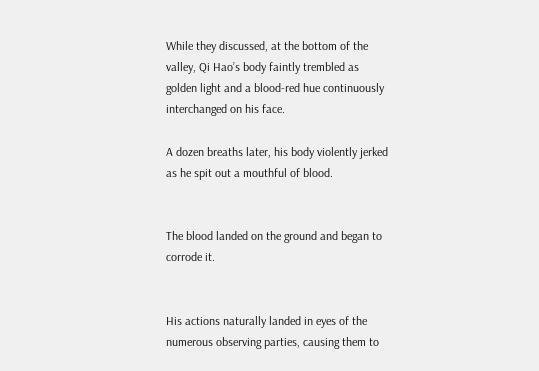While they discussed, at the bottom of the valley, Qi Hao’s body faintly trembled as golden light and a blood-red hue continuously interchanged on his face.

A dozen breaths later, his body violently jerked as he spit out a mouthful of blood.


The blood landed on the ground and began to corrode it.


His actions naturally landed in eyes of the numerous observing parties, causing them to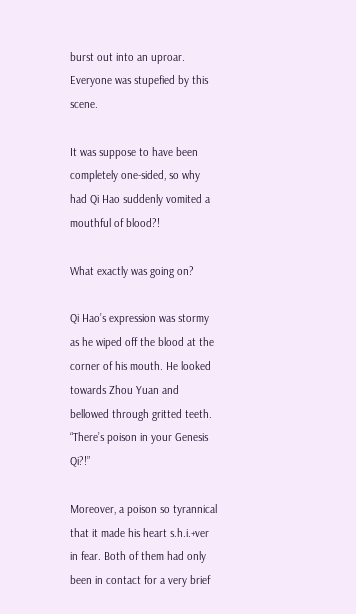burst out into an uproar. Everyone was stupefied by this scene.

It was suppose to have been completely one-sided, so why had Qi Hao suddenly vomited a mouthful of blood?!

What exactly was going on?

Qi Hao’s expression was stormy as he wiped off the blood at the corner of his mouth. He looked towards Zhou Yuan and bellowed through gritted teeth. “There’s poison in your Genesis Qi?!”

Moreover, a poison so tyrannical that it made his heart s.h.i.+ver in fear. Both of them had only been in contact for a very brief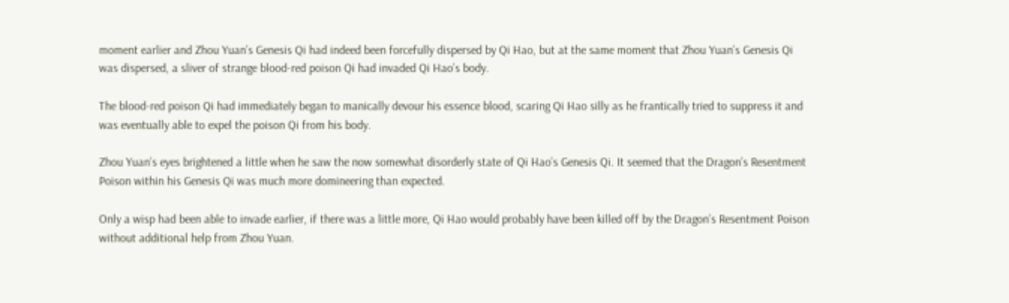moment earlier and Zhou Yuan’s Genesis Qi had indeed been forcefully dispersed by Qi Hao, but at the same moment that Zhou Yuan’s Genesis Qi was dispersed, a sliver of strange blood-red poison Qi had invaded Qi Hao’s body.

The blood-red poison Qi had immediately began to manically devour his essence blood, scaring Qi Hao silly as he frantically tried to suppress it and was eventually able to expel the poison Qi from his body.

Zhou Yuan’s eyes brightened a little when he saw the now somewhat disorderly state of Qi Hao’s Genesis Qi. It seemed that the Dragon’s Resentment Poison within his Genesis Qi was much more domineering than expected.

Only a wisp had been able to invade earlier, if there was a little more, Qi Hao would probably have been killed off by the Dragon’s Resentment Poison without additional help from Zhou Yuan.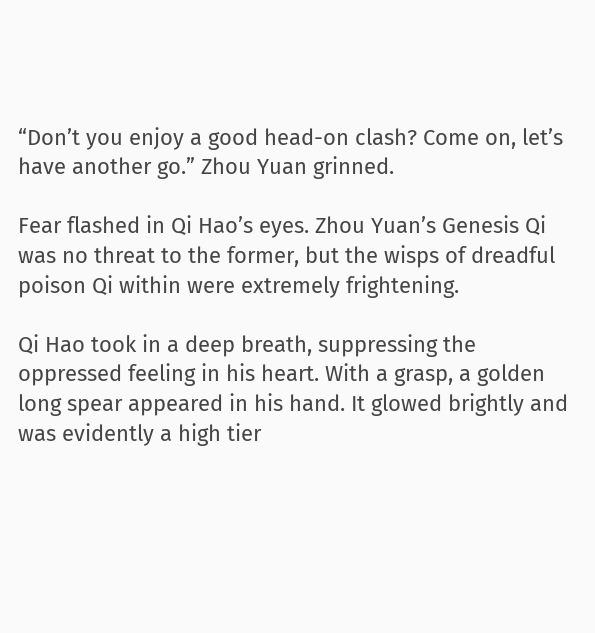“Don’t you enjoy a good head-on clash? Come on, let’s have another go.” Zhou Yuan grinned.

Fear flashed in Qi Hao’s eyes. Zhou Yuan’s Genesis Qi was no threat to the former, but the wisps of dreadful poison Qi within were extremely frightening.

Qi Hao took in a deep breath, suppressing the oppressed feeling in his heart. With a grasp, a golden long spear appeared in his hand. It glowed brightly and was evidently a high tier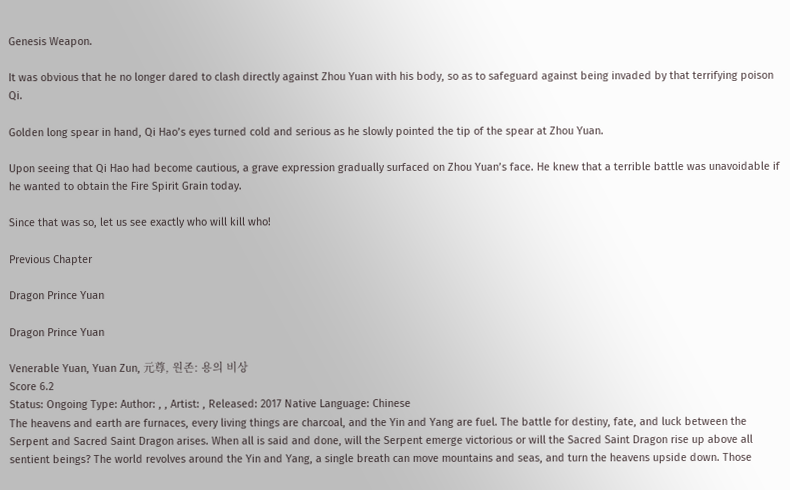Genesis Weapon.

It was obvious that he no longer dared to clash directly against Zhou Yuan with his body, so as to safeguard against being invaded by that terrifying poison Qi.

Golden long spear in hand, Qi Hao’s eyes turned cold and serious as he slowly pointed the tip of the spear at Zhou Yuan.

Upon seeing that Qi Hao had become cautious, a grave expression gradually surfaced on Zhou Yuan’s face. He knew that a terrible battle was unavoidable if he wanted to obtain the Fire Spirit Grain today.

Since that was so, let us see exactly who will kill who!

Previous Chapter

Dragon Prince Yuan

Dragon Prince Yuan

Venerable Yuan, Yuan Zun, 元尊, 원존: 용의 비상
Score 6.2
Status: Ongoing Type: Author: , , Artist: , Released: 2017 Native Language: Chinese
The heavens and earth are furnaces, every living things are charcoal, and the Yin and Yang are fuel. The battle for destiny, fate, and luck between the Serpent and Sacred Saint Dragon arises. When all is said and done, will the Serpent emerge victorious or will the Sacred Saint Dragon rise up above all sentient beings? The world revolves around the Yin and Yang, a single breath can move mountains and seas, and turn the heavens upside down. Those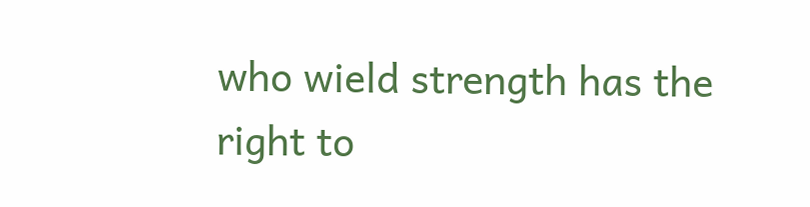who wield strength has the right to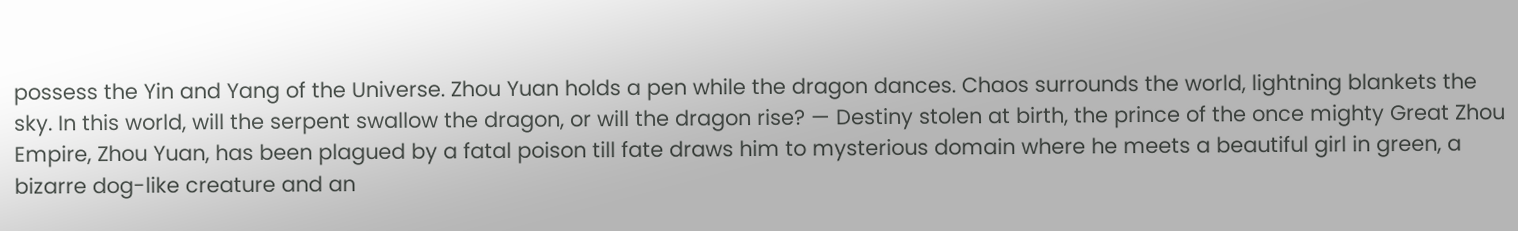possess the Yin and Yang of the Universe. Zhou Yuan holds a pen while the dragon dances. Chaos surrounds the world, lightning blankets the sky. In this world, will the serpent swallow the dragon, or will the dragon rise? — Destiny stolen at birth, the prince of the once mighty Great Zhou Empire, Zhou Yuan, has been plagued by a fatal poison till fate draws him to mysterious domain where he meets a beautiful girl in green, a bizarre dog-like creature and an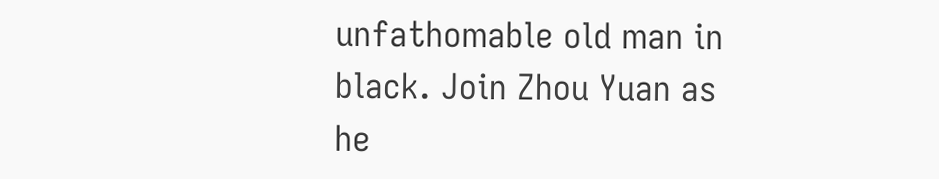unfathomable old man in black. Join Zhou Yuan as he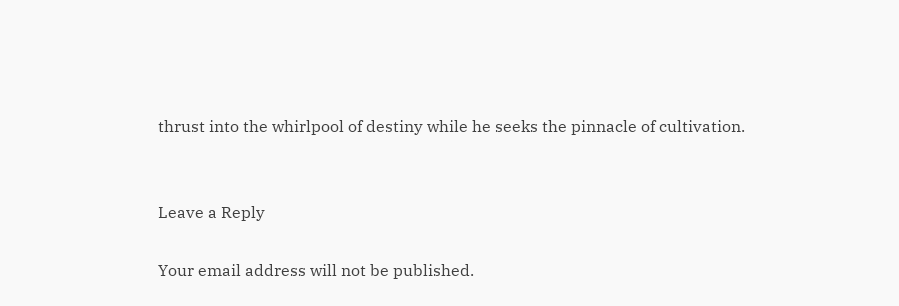thrust into the whirlpool of destiny while he seeks the pinnacle of cultivation.


Leave a Reply

Your email address will not be published.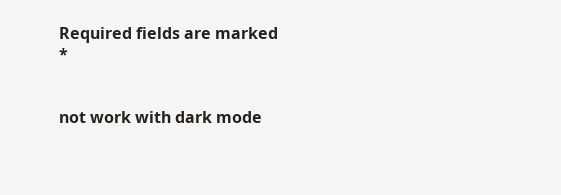Required fields are marked *


not work with dark mode